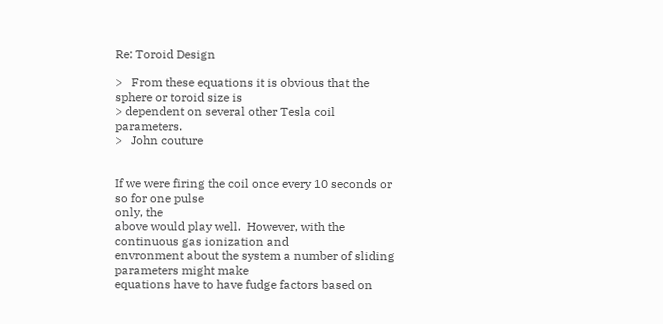Re: Toroid Design

>   From these equations it is obvious that the sphere or toroid size is
> dependent on several other Tesla coil parameters.
>   John couture


If we were firing the coil once every 10 seconds or so for one pulse
only, the
above would play well.  However, with the continuous gas ionization and
envronment about the system a number of sliding parameters might make
equations have to have fudge factors based on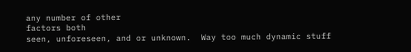any number of other
factors both
seen, unforeseen, and or unknown.  Way too much dynamic stuff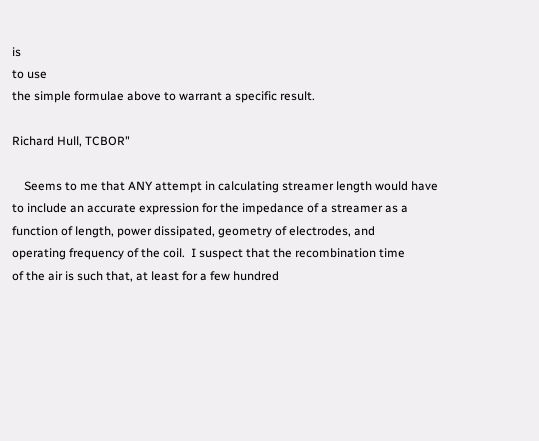is
to use
the simple formulae above to warrant a specific result.

Richard Hull, TCBOR"

    Seems to me that ANY attempt in calculating streamer length would have
to include an accurate expression for the impedance of a streamer as a
function of length, power dissipated, geometry of electrodes, and
operating frequency of the coil.  I suspect that the recombination time
of the air is such that, at least for a few hundred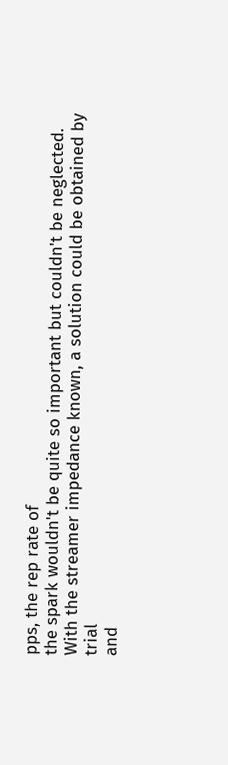pps, the rep rate of
the spark wouldn't be quite so important but couldn't be neglected.
With the streamer impedance known, a solution could be obtained by trial
and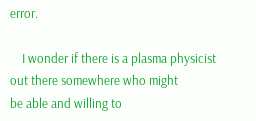error.

    I wonder if there is a plasma physicist out there somewhere who might
be able and willing to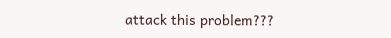attack this problem???